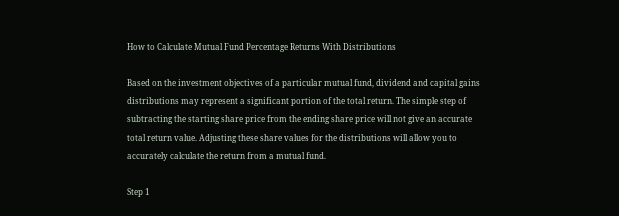How to Calculate Mutual Fund Percentage Returns With Distributions

Based on the investment objectives of a particular mutual fund, dividend and capital gains distributions may represent a significant portion of the total return. The simple step of subtracting the starting share price from the ending share price will not give an accurate total return value. Adjusting these share values for the distributions will allow you to accurately calculate the return from a mutual fund.

Step 1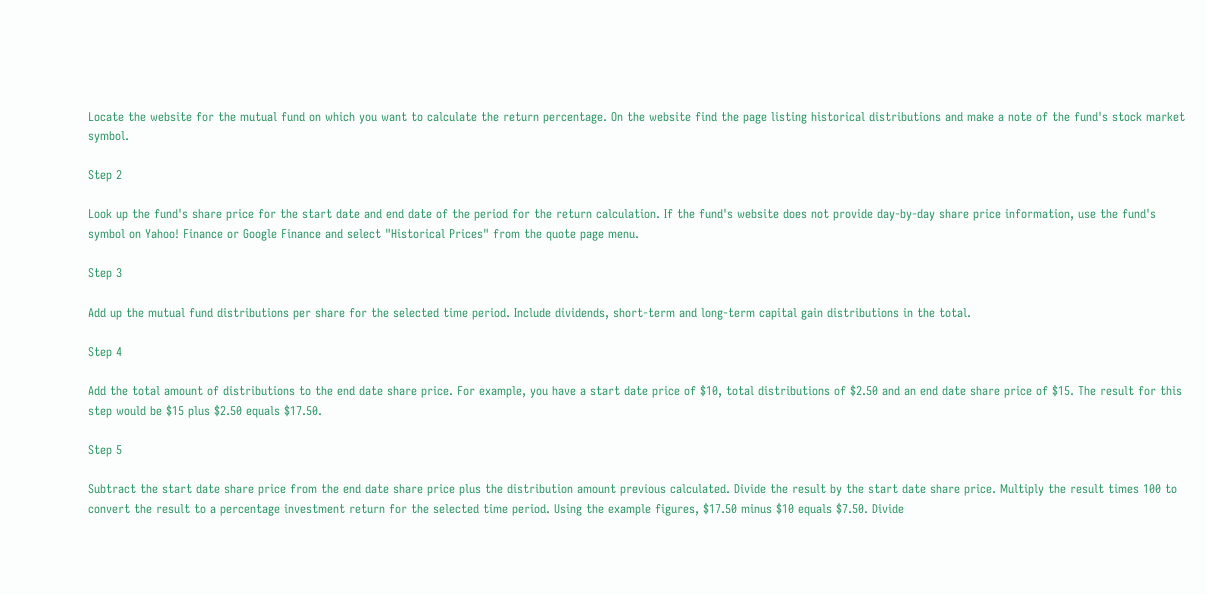Locate the website for the mutual fund on which you want to calculate the return percentage. On the website find the page listing historical distributions and make a note of the fund's stock market symbol.

Step 2

Look up the fund's share price for the start date and end date of the period for the return calculation. If the fund's website does not provide day-by-day share price information, use the fund's symbol on Yahoo! Finance or Google Finance and select "Historical Prices" from the quote page menu.

Step 3

Add up the mutual fund distributions per share for the selected time period. Include dividends, short-term and long-term capital gain distributions in the total.

Step 4

Add the total amount of distributions to the end date share price. For example, you have a start date price of $10, total distributions of $2.50 and an end date share price of $15. The result for this step would be $15 plus $2.50 equals $17.50.

Step 5

Subtract the start date share price from the end date share price plus the distribution amount previous calculated. Divide the result by the start date share price. Multiply the result times 100 to convert the result to a percentage investment return for the selected time period. Using the example figures, $17.50 minus $10 equals $7.50. Divide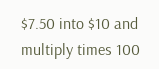$7.50 into $10 and multiply times 100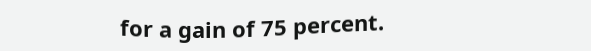for a gain of 75 percent.